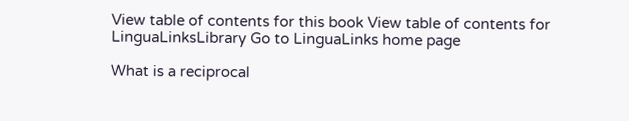View table of contents for this book View table of contents for LinguaLinksLibrary Go to LinguaLinks home page

What is a reciprocal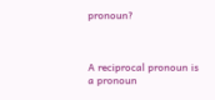pronoun?



A reciprocal pronoun is a pronoun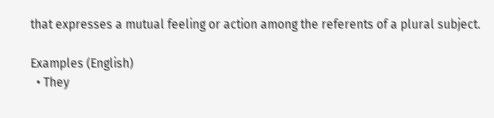that expresses a mutual feeling or action among the referents of a plural subject.

Examples (English)
  • They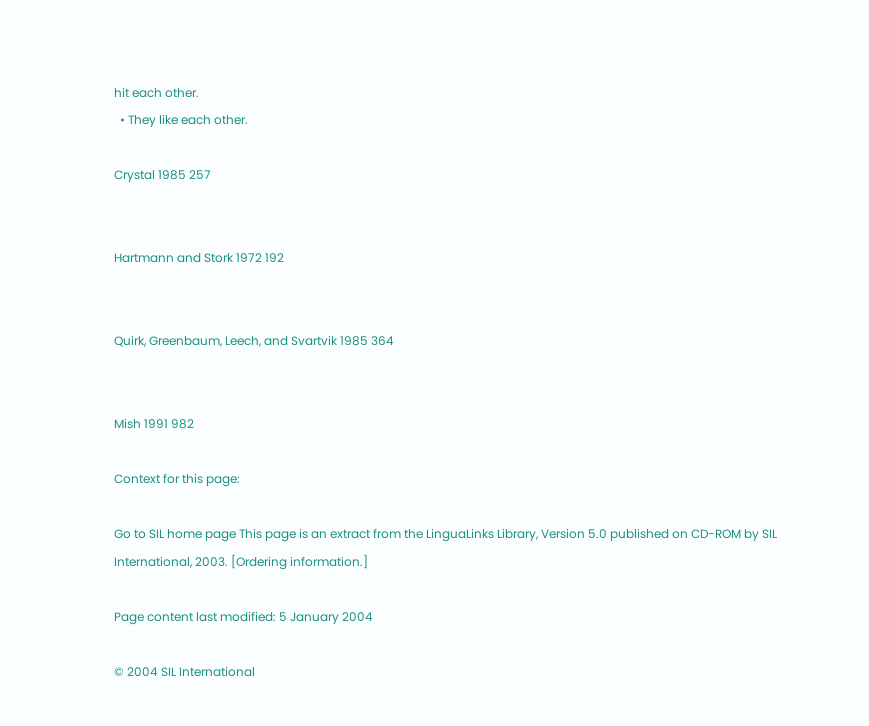hit each other.
  • They like each other.

Crystal 1985 257


Hartmann and Stork 1972 192


Quirk, Greenbaum, Leech, and Svartvik 1985 364


Mish 1991 982

Context for this page:

Go to SIL home page This page is an extract from the LinguaLinks Library, Version 5.0 published on CD-ROM by SIL International, 2003. [Ordering information.]

Page content last modified: 5 January 2004

© 2004 SIL International